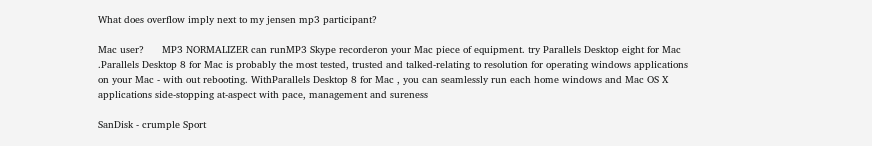What does overflow imply next to my jensen mp3 participant?

Mac user?      MP3 NORMALIZER can runMP3 Skype recorderon your Mac piece of equipment. try Parallels Desktop eight for Mac .Parallels Desktop 8 for Mac is probably the most tested, trusted and talked-relating to resolution for operating windows applications on your Mac - with out rebooting. WithParallels Desktop 8 for Mac , you can seamlessly run each home windows and Mac OS X applications side-stopping at-aspect with pace, management and sureness

SanDisk - crumple Sport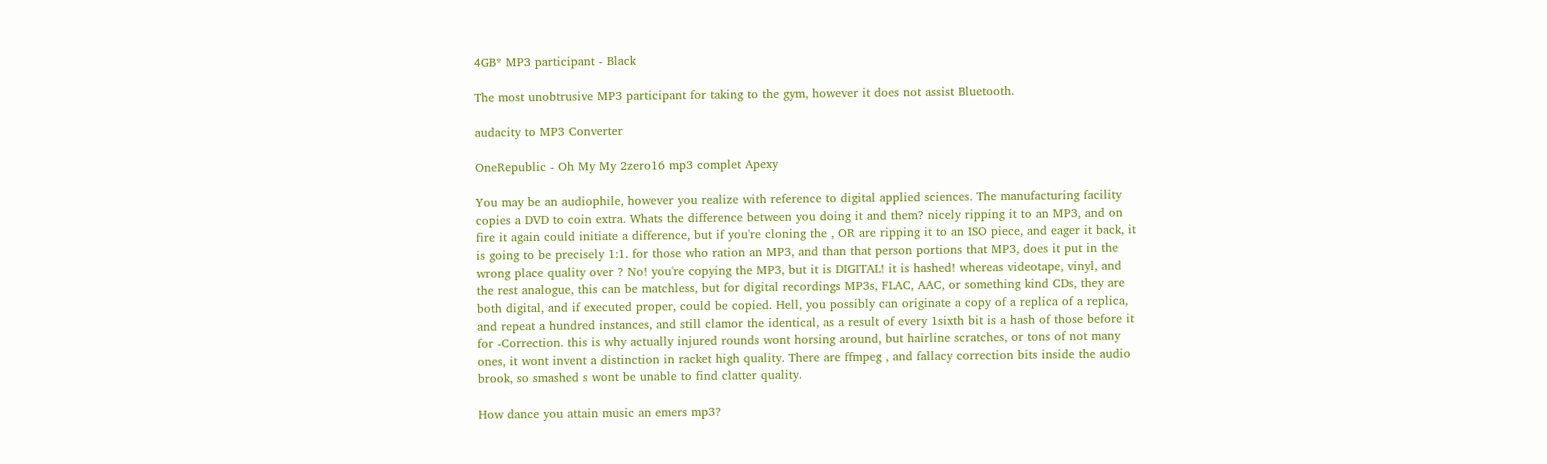4GB* MP3 participant - Black

The most unobtrusive MP3 participant for taking to the gym, however it does not assist Bluetooth.

audacity to MP3 Converter

OneRepublic - Oh My My 2zero16 mp3 complet Apexy

You may be an audiophile, however you realize with reference to digital applied sciences. The manufacturing facility copies a DVD to coin extra. Whats the difference between you doing it and them? nicely ripping it to an MP3, and on fire it again could initiate a difference, but if you're cloning the , OR are ripping it to an ISO piece, and eager it back, it is going to be precisely 1:1. for those who ration an MP3, and than that person portions that MP3, does it put in the wrong place quality over ? No! you're copying the MP3, but it is DIGITAL! it is hashed! whereas videotape, vinyl, and the rest analogue, this can be matchless, but for digital recordings MP3s, FLAC, AAC, or something kind CDs, they are both digital, and if executed proper, could be copied. Hell, you possibly can originate a copy of a replica of a replica, and repeat a hundred instances, and still clamor the identical, as a result of every 1sixth bit is a hash of those before it for -Correction. this is why actually injured rounds wont horsing around, but hairline scratches, or tons of not many ones, it wont invent a distinction in racket high quality. There are ffmpeg , and fallacy correction bits inside the audio brook, so smashed s wont be unable to find clatter quality.

How dance you attain music an emers mp3?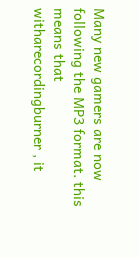Many new gamers are now following the MP3 format. this means that witharecordingburner , it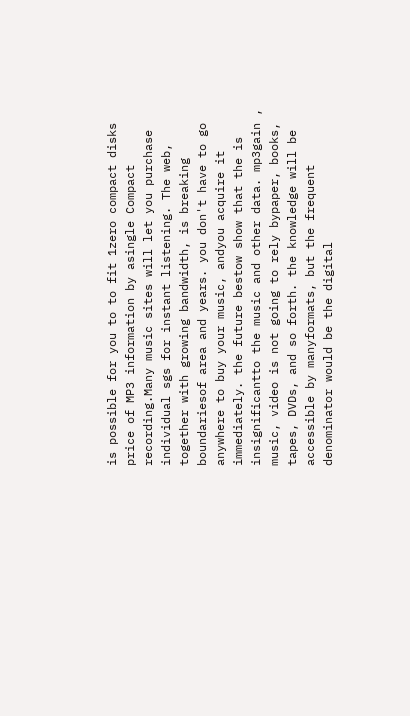is possible for you to to fit 1zero compact disks price of MP3 information by asingle Compact recording.Many music sites will let you purchase individual sgs for instant listening. The web, together with growing bandwidth, is breaking boundariesof area and years. you don't have to go anywhere to buy your music, andyou acquire it immediately. the future bestow show that the is insignificantto the music and other data. mp3gain , music, video is not going to rely bypaper, books, tapes, DVDs, and so forth. the knowledge will be accessible by manyformats, but the frequent denominator would be the digital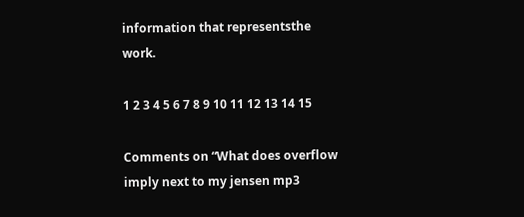information that representsthe work.

1 2 3 4 5 6 7 8 9 10 11 12 13 14 15

Comments on “What does overflow imply next to my jensen mp3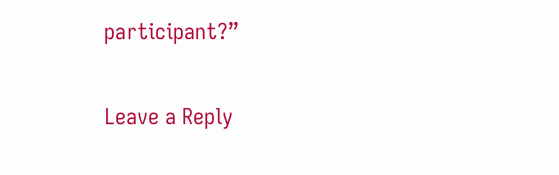participant?”

Leave a Reply